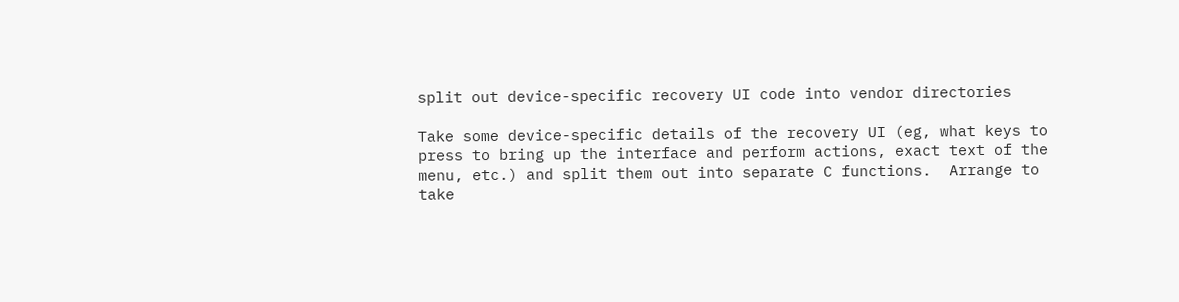split out device-specific recovery UI code into vendor directories

Take some device-specific details of the recovery UI (eg, what keys to
press to bring up the interface and perform actions, exact text of the
menu, etc.) and split them out into separate C functions.  Arrange to
take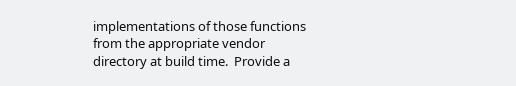implementations of those functions from the appropriate vendor
directory at build time.  Provide a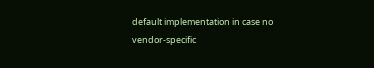default implementation in case no
vendor-specific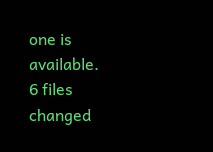one is available.
6 files changed